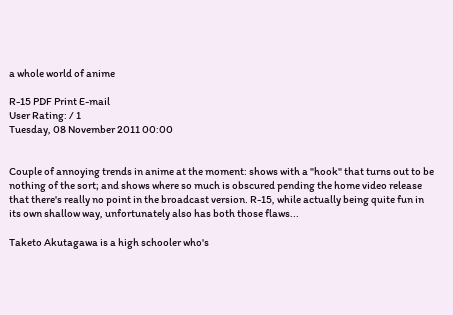a whole world of anime

R-15 PDF Print E-mail
User Rating: / 1
Tuesday, 08 November 2011 00:00


Couple of annoying trends in anime at the moment: shows with a "hook" that turns out to be nothing of the sort; and shows where so much is obscured pending the home video release that there's really no point in the broadcast version. R-15, while actually being quite fun in its own shallow way, unfortunately also has both those flaws...

Taketo Akutagawa is a high schooler who's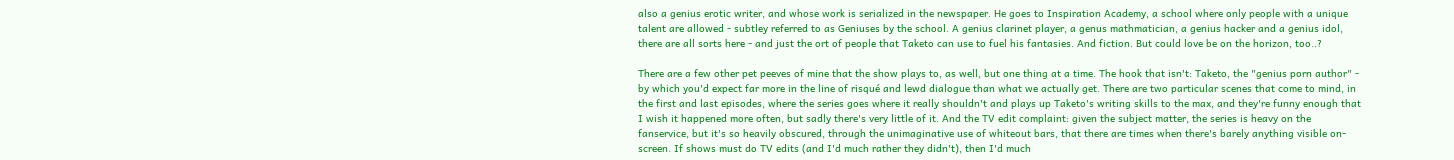also a genius erotic writer, and whose work is serialized in the newspaper. He goes to Inspiration Academy, a school where only people with a unique talent are allowed - subtley referred to as Geniuses by the school. A genius clarinet player, a genus mathmatician, a genius hacker and a genius idol, there are all sorts here - and just the ort of people that Taketo can use to fuel his fantasies. And fiction. But could love be on the horizon, too..?

There are a few other pet peeves of mine that the show plays to, as well, but one thing at a time. The hook that isn't: Taketo, the "genius porn author" - by which you'd expect far more in the line of risqué and lewd dialogue than what we actually get. There are two particular scenes that come to mind, in the first and last episodes, where the series goes where it really shouldn't and plays up Taketo's writing skills to the max, and they're funny enough that I wish it happened more often, but sadly there's very little of it. And the TV edit complaint: given the subject matter, the series is heavy on the fanservice, but it's so heavily obscured, through the unimaginative use of whiteout bars, that there are times when there's barely anything visible on-screen. If shows must do TV edits (and I'd much rather they didn't), then I'd much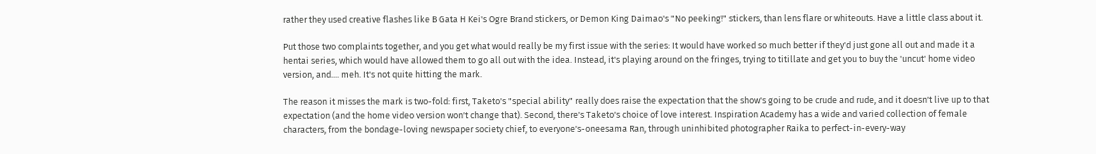rather they used creative flashes like B Gata H Kei's Ogre Brand stickers, or Demon King Daimao's "No peeking!" stickers, than lens flare or whiteouts. Have a little class about it.

Put those two complaints together, and you get what would really be my first issue with the series: It would have worked so much better if they'd just gone all out and made it a hentai series, which would have allowed them to go all out with the idea. Instead, it's playing around on the fringes, trying to titillate and get you to buy the 'uncut' home video version, and.... meh. It's not quite hitting the mark.

The reason it misses the mark is two-fold: first, Taketo's "special ability" really does raise the expectation that the show's going to be crude and rude, and it doesn't live up to that expectation (and the home video version won't change that). Second, there's Taketo's choice of love interest. Inspiration Academy has a wide and varied collection of female characters, from the bondage-loving newspaper society chief, to everyone's-oneesama Ran, through uninhibited photographer Raika to perfect-in-every-way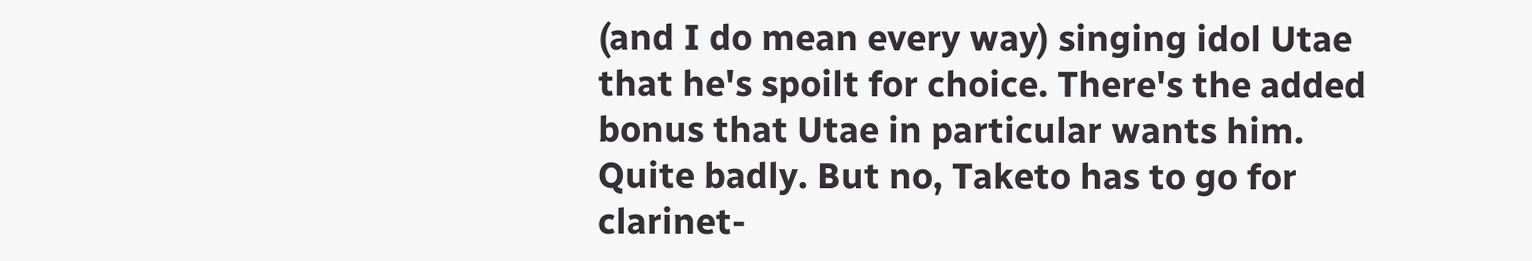(and I do mean every way) singing idol Utae that he's spoilt for choice. There's the added bonus that Utae in particular wants him. Quite badly. But no, Taketo has to go for clarinet-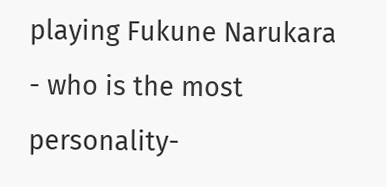playing Fukune Narukara - who is the most personality-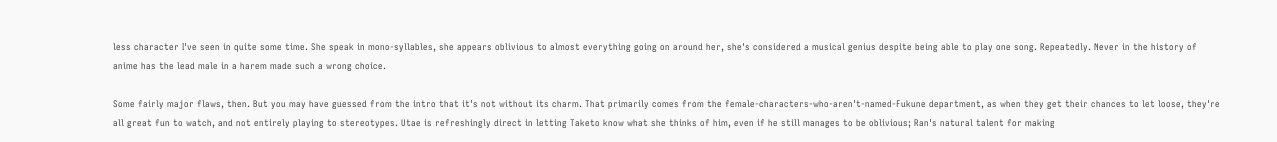less character I've seen in quite some time. She speak in mono-syllables, she appears oblivious to almost everything going on around her, she's considered a musical genius despite being able to play one song. Repeatedly. Never in the history of anime has the lead male in a harem made such a wrong choice.

Some fairly major flaws, then. But you may have guessed from the intro that it's not without its charm. That primarily comes from the female-characters-who-aren't-named-Fukune department, as when they get their chances to let loose, they're all great fun to watch, and not entirely playing to stereotypes. Utae is refreshingly direct in letting Taketo know what she thinks of him, even if he still manages to be oblivious; Ran's natural talent for making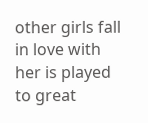other girls fall in love with her is played to great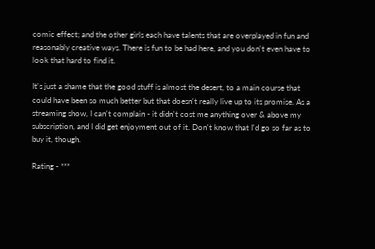comic effect; and the other girls each have talents that are overplayed in fun and reasonably creative ways. There is fun to be had here, and you don't even have to look that hard to find it.

It's just a shame that the good stuff is almost the desert, to a main course that could have been so much better but that doesn't really live up to its promise. As a streaming show, I can't complain - it didn't cost me anything over & above my subscription, and I did get enjoyment out of it. Don't know that I'd go so far as to buy it, though.

Rating - ***